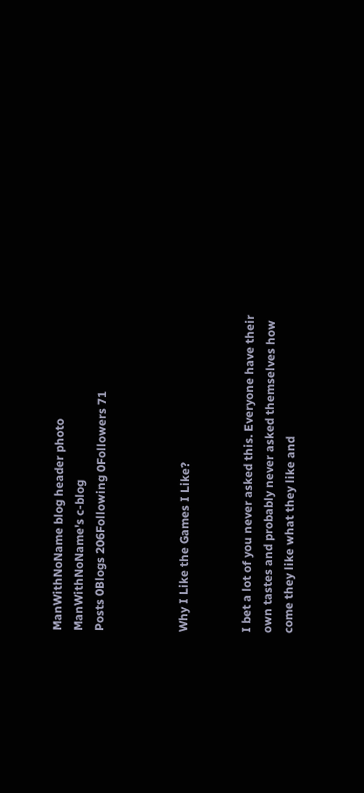ManWithNoName blog header photo
ManWithNoName's c-blog
Posts 0Blogs 206Following 0Followers 71



Why I Like the Games I Like?


I bet a lot of you never asked this. Everyone have their own tastes and probably never asked themselves how come they like what they like and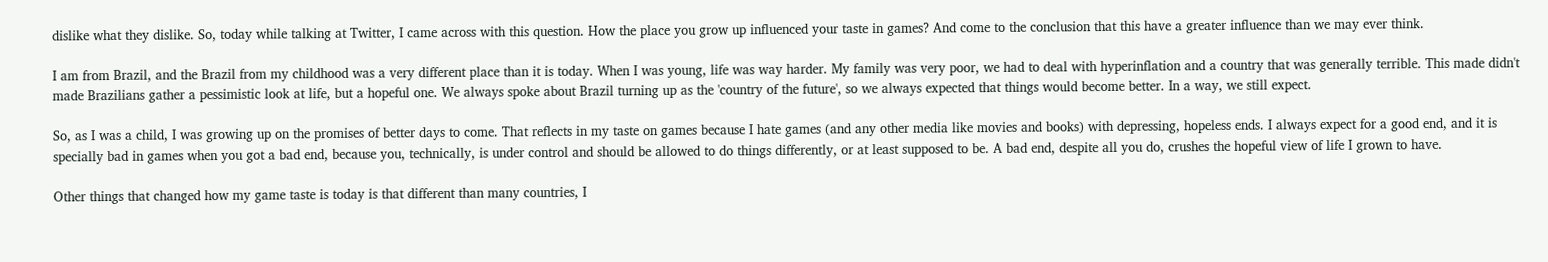dislike what they dislike. So, today while talking at Twitter, I came across with this question. How the place you grow up influenced your taste in games? And come to the conclusion that this have a greater influence than we may ever think.

I am from Brazil, and the Brazil from my childhood was a very different place than it is today. When I was young, life was way harder. My family was very poor, we had to deal with hyperinflation and a country that was generally terrible. This made didn't made Brazilians gather a pessimistic look at life, but a hopeful one. We always spoke about Brazil turning up as the 'country of the future', so we always expected that things would become better. In a way, we still expect.

So, as I was a child, I was growing up on the promises of better days to come. That reflects in my taste on games because I hate games (and any other media like movies and books) with depressing, hopeless ends. I always expect for a good end, and it is specially bad in games when you got a bad end, because you, technically, is under control and should be allowed to do things differently, or at least supposed to be. A bad end, despite all you do, crushes the hopeful view of life I grown to have.

Other things that changed how my game taste is today is that different than many countries, I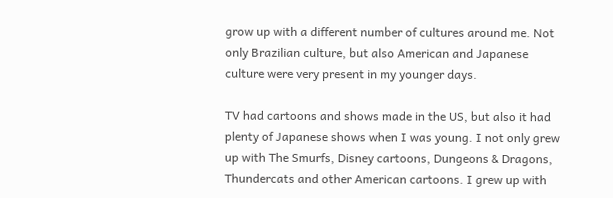grow up with a different number of cultures around me. Not only Brazilian culture, but also American and Japanese culture were very present in my younger days.

TV had cartoons and shows made in the US, but also it had plenty of Japanese shows when I was young. I not only grew up with The Smurfs, Disney cartoons, Dungeons & Dragons, Thundercats and other American cartoons. I grew up with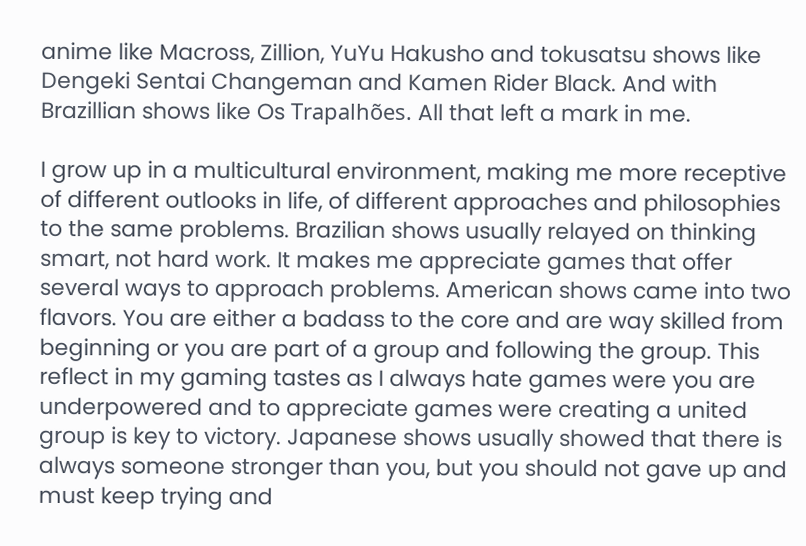anime like Macross, Zillion, YuYu Hakusho and tokusatsu shows like Dengeki Sentai Changeman and Kamen Rider Black. And with Brazillian shows like Os Trapalhões. All that left a mark in me.

I grow up in a multicultural environment, making me more receptive of different outlooks in life, of different approaches and philosophies to the same problems. Brazilian shows usually relayed on thinking smart, not hard work. It makes me appreciate games that offer several ways to approach problems. American shows came into two flavors. You are either a badass to the core and are way skilled from beginning or you are part of a group and following the group. This reflect in my gaming tastes as I always hate games were you are underpowered and to appreciate games were creating a united group is key to victory. Japanese shows usually showed that there is always someone stronger than you, but you should not gave up and must keep trying and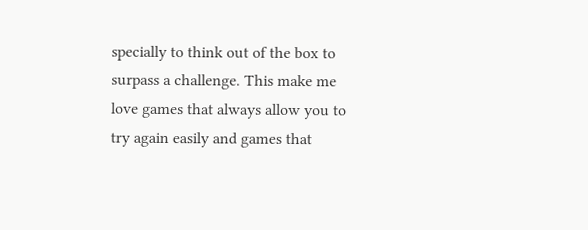specially to think out of the box to surpass a challenge. This make me love games that always allow you to try again easily and games that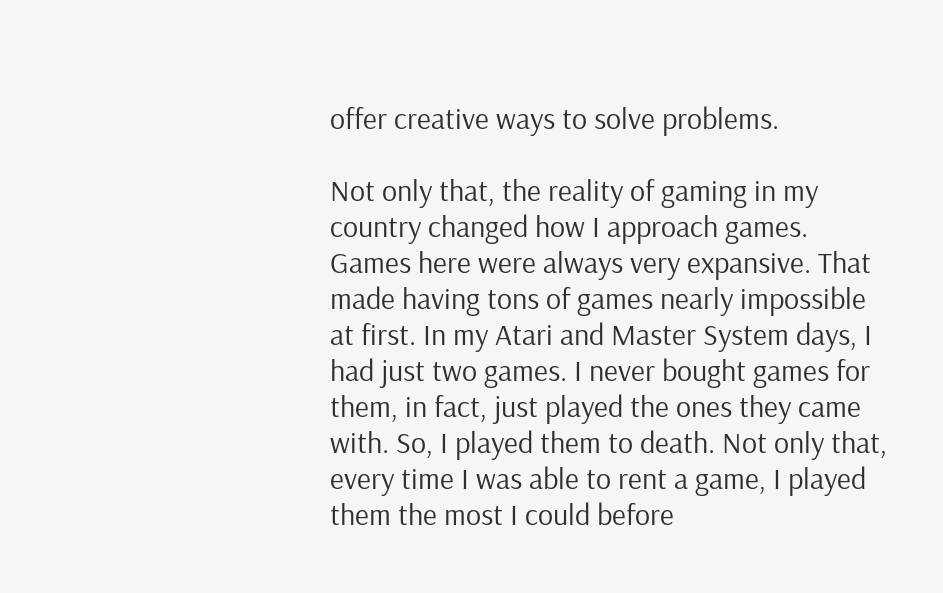offer creative ways to solve problems.

Not only that, the reality of gaming in my country changed how I approach games. Games here were always very expansive. That made having tons of games nearly impossible at first. In my Atari and Master System days, I had just two games. I never bought games for them, in fact, just played the ones they came with. So, I played them to death. Not only that, every time I was able to rent a game, I played them the most I could before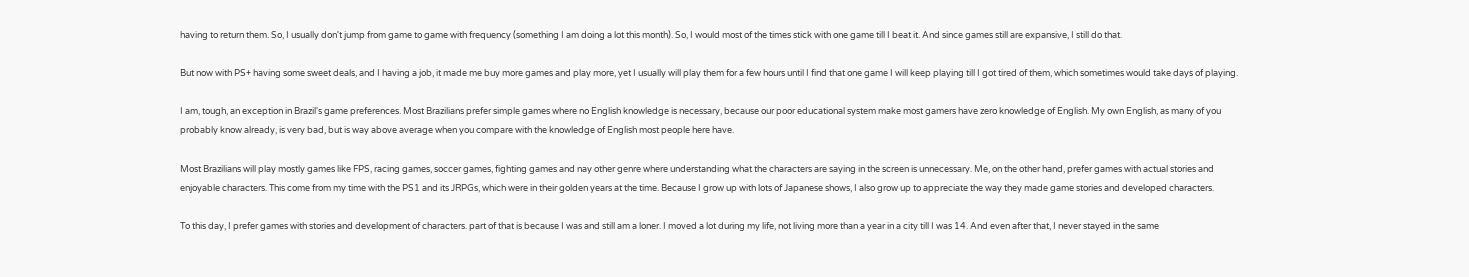having to return them. So, I usually don't jump from game to game with frequency (something I am doing a lot this month). So, I would most of the times stick with one game till I beat it. And since games still are expansive, I still do that.

But now with PS+ having some sweet deals, and I having a job, it made me buy more games and play more, yet I usually will play them for a few hours until I find that one game I will keep playing till I got tired of them, which sometimes would take days of playing.

I am, tough, an exception in Brazil's game preferences. Most Brazilians prefer simple games where no English knowledge is necessary, because our poor educational system make most gamers have zero knowledge of English. My own English, as many of you probably know already, is very bad, but is way above average when you compare with the knowledge of English most people here have.

Most Brazilians will play mostly games like FPS, racing games, soccer games, fighting games and nay other genre where understanding what the characters are saying in the screen is unnecessary. Me, on the other hand, prefer games with actual stories and enjoyable characters. This come from my time with the PS1 and its JRPGs, which were in their golden years at the time. Because I grow up with lots of Japanese shows, I also grow up to appreciate the way they made game stories and developed characters.

To this day, I prefer games with stories and development of characters. part of that is because I was and still am a loner. I moved a lot during my life, not living more than a year in a city till I was 14. And even after that, I never stayed in the same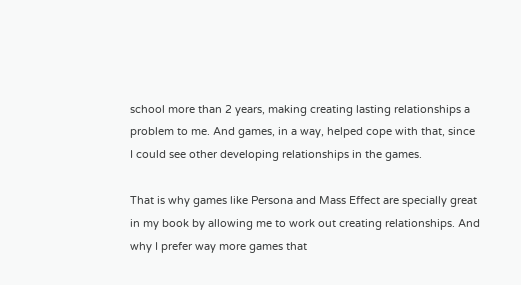school more than 2 years, making creating lasting relationships a problem to me. And games, in a way, helped cope with that, since I could see other developing relationships in the games.

That is why games like Persona and Mass Effect are specially great in my book by allowing me to work out creating relationships. And why I prefer way more games that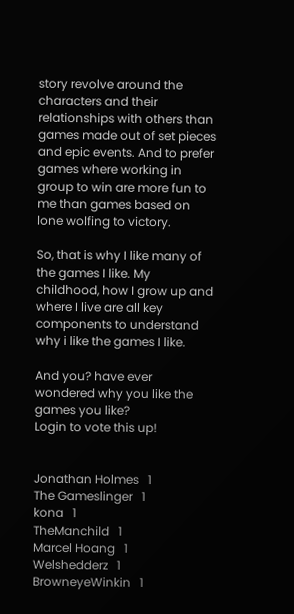story revolve around the characters and their relationships with others than games made out of set pieces and epic events. And to prefer games where working in group to win are more fun to me than games based on lone wolfing to victory.

So, that is why I like many of the games I like. My childhood, how I grow up and where I live are all key components to understand why i like the games I like.

And you? have ever wondered why you like the games you like?
Login to vote this up!


Jonathan Holmes   1
The Gameslinger   1
kona   1
TheManchild   1
Marcel Hoang   1
Welshedderz   1
BrowneyeWinkin   1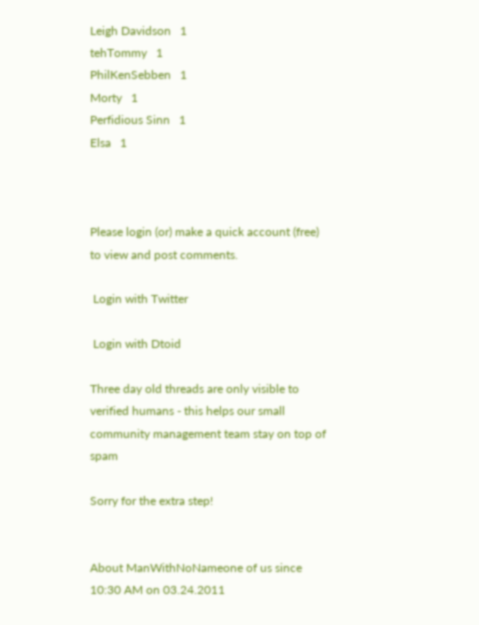Leigh Davidson   1
tehTommy   1
PhilKenSebben   1
Morty   1
Perfidious Sinn   1
Elsa   1



Please login (or) make a quick account (free)
to view and post comments.

 Login with Twitter

 Login with Dtoid

Three day old threads are only visible to verified humans - this helps our small community management team stay on top of spam

Sorry for the extra step!


About ManWithNoNameone of us since 10:30 AM on 03.24.2011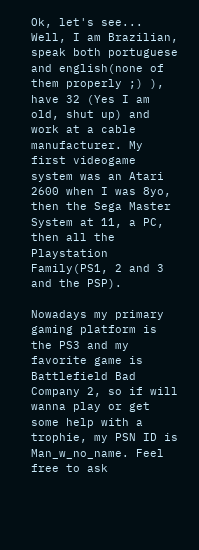Ok, let's see... Well, I am Brazilian, speak both portuguese and english(none of them properly ;) ), have 32 (Yes I am old, shut up) and work at a cable manufacturer. My first videogame system was an Atari 2600 when I was 8yo, then the Sega Master System at 11, a PC, then all the Playstation Family(PS1, 2 and 3 and the PSP).

Nowadays my primary gaming platform is the PS3 and my favorite game is Battlefield Bad Company 2, so if will wanna play or get some help with a trophie, my PSN ID is Man_w_no_name. Feel free to ask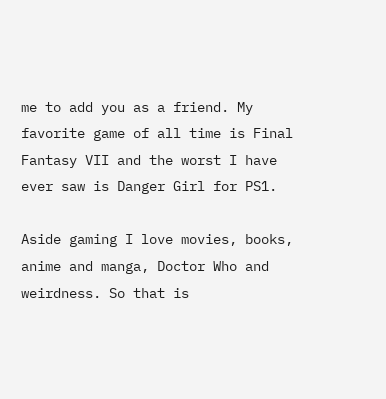me to add you as a friend. My favorite game of all time is Final Fantasy VII and the worst I have ever saw is Danger Girl for PS1.

Aside gaming I love movies, books, anime and manga, Doctor Who and weirdness. So that is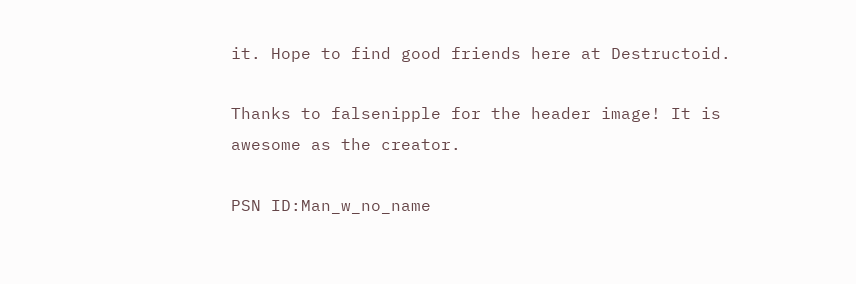it. Hope to find good friends here at Destructoid.

Thanks to falsenipple for the header image! It is awesome as the creator.

PSN ID:Man_w_no_name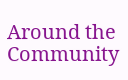Around the Community